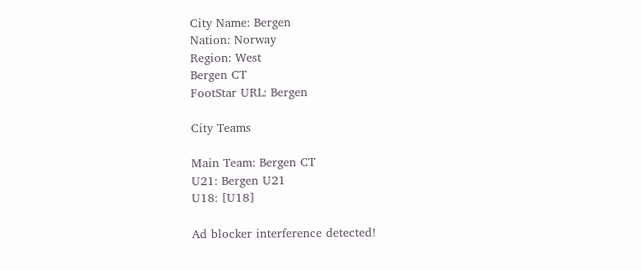City Name: Bergen
Nation: Norway
Region: West
Bergen CT
FootStar URL: Bergen

City Teams

Main Team: Bergen CT
U21: Bergen U21
U18: [U18]

Ad blocker interference detected!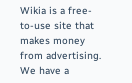Wikia is a free-to-use site that makes money from advertising. We have a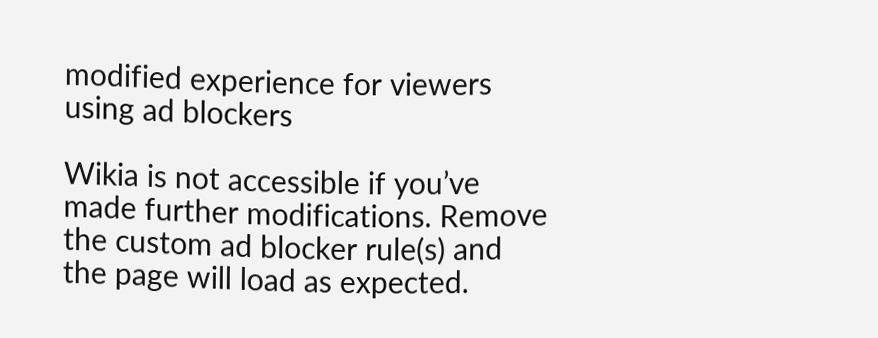modified experience for viewers using ad blockers

Wikia is not accessible if you’ve made further modifications. Remove the custom ad blocker rule(s) and the page will load as expected.